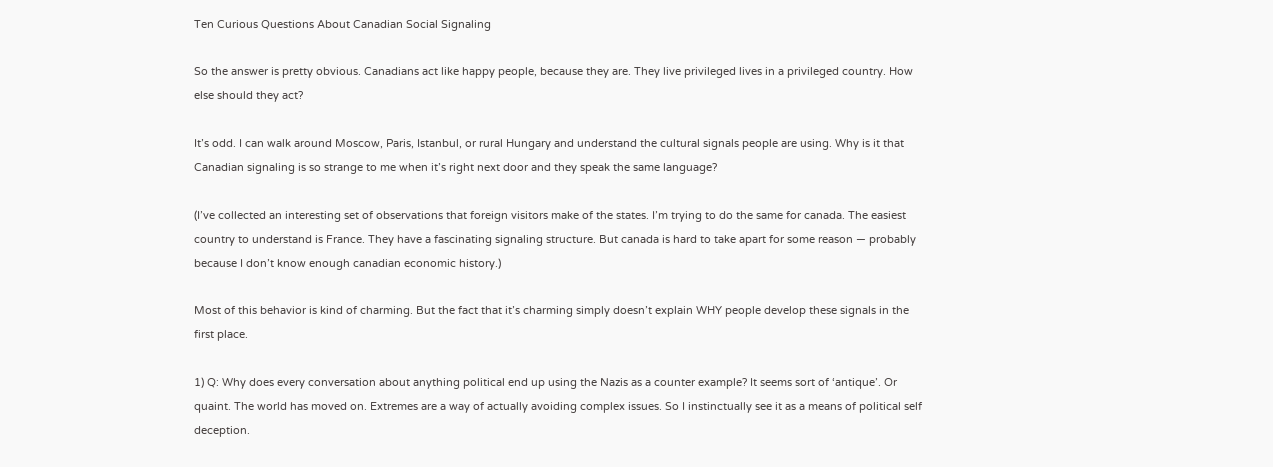Ten Curious Questions About Canadian Social Signaling

So the answer is pretty obvious. Canadians act like happy people, because they are. They live privileged lives in a privileged country. How else should they act?

It’s odd. I can walk around Moscow, Paris, Istanbul, or rural Hungary and understand the cultural signals people are using. Why is it that Canadian signaling is so strange to me when it’s right next door and they speak the same language?

(I’ve collected an interesting set of observations that foreign visitors make of the states. I’m trying to do the same for canada. The easiest country to understand is France. They have a fascinating signaling structure. But canada is hard to take apart for some reason — probably because I don’t know enough canadian economic history.)

Most of this behavior is kind of charming. But the fact that it’s charming simply doesn’t explain WHY people develop these signals in the first place.

1) Q: Why does every conversation about anything political end up using the Nazis as a counter example? It seems sort of ‘antique’. Or quaint. The world has moved on. Extremes are a way of actually avoiding complex issues. So I instinctually see it as a means of political self deception.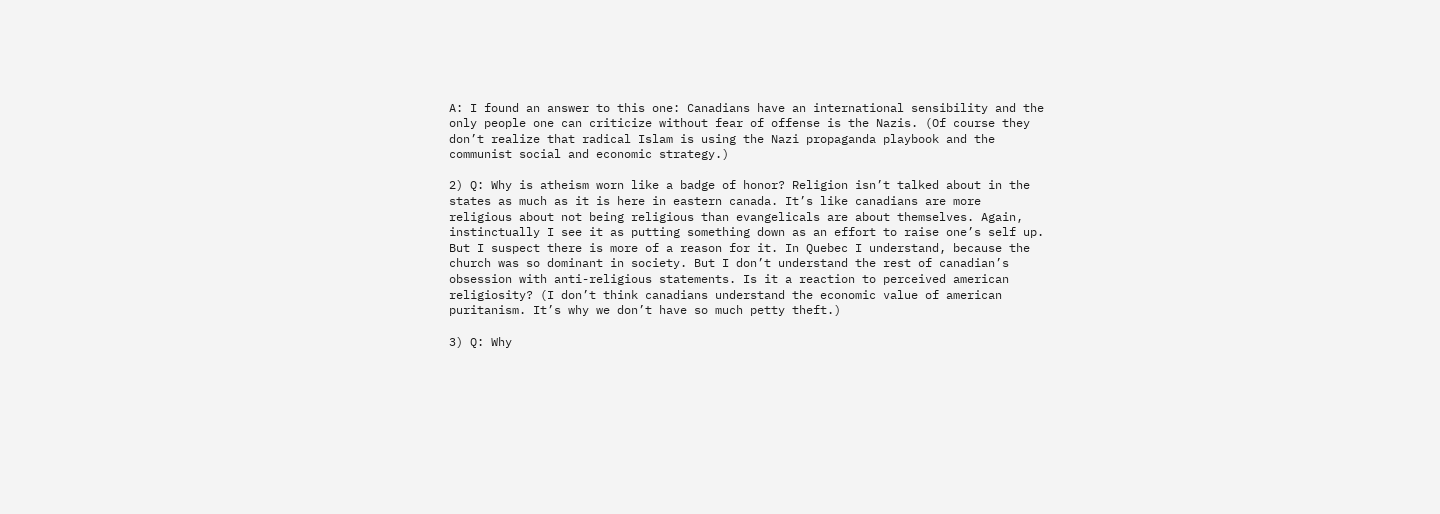A: I found an answer to this one: Canadians have an international sensibility and the only people one can criticize without fear of offense is the Nazis. (Of course they don’t realize that radical Islam is using the Nazi propaganda playbook and the communist social and economic strategy.)

2) Q: Why is atheism worn like a badge of honor? Religion isn’t talked about in the states as much as it is here in eastern canada. It’s like canadians are more religious about not being religious than evangelicals are about themselves. Again, instinctually I see it as putting something down as an effort to raise one’s self up. But I suspect there is more of a reason for it. In Quebec I understand, because the church was so dominant in society. But I don’t understand the rest of canadian’s obsession with anti-religious statements. Is it a reaction to perceived american religiosity? (I don’t think canadians understand the economic value of american puritanism. It’s why we don’t have so much petty theft.)

3) Q: Why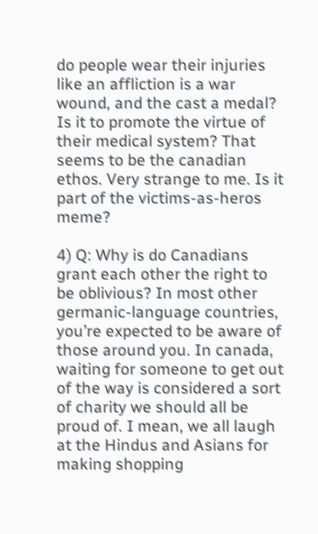do people wear their injuries like an affliction is a war wound, and the cast a medal? Is it to promote the virtue of their medical system? That seems to be the canadian ethos. Very strange to me. Is it part of the victims-as-heros meme?

4) Q: Why is do Canadians grant each other the right to be oblivious? In most other germanic-language countries, you’re expected to be aware of those around you. In canada, waiting for someone to get out of the way is considered a sort of charity we should all be proud of. I mean, we all laugh at the Hindus and Asians for making shopping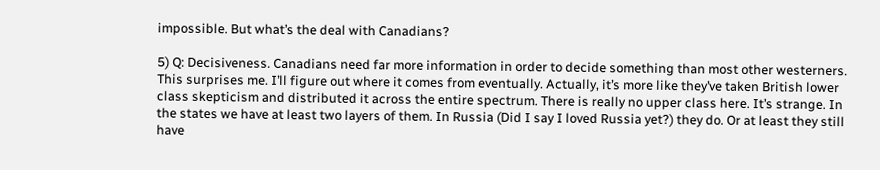impossible. But what’s the deal with Canadians?

5) Q: Decisiveness. Canadians need far more information in order to decide something than most other westerners. This surprises me. I’ll figure out where it comes from eventually. Actually, it’s more like they’ve taken British lower class skepticism and distributed it across the entire spectrum. There is really no upper class here. It’s strange. In the states we have at least two layers of them. In Russia (Did I say I loved Russia yet?) they do. Or at least they still have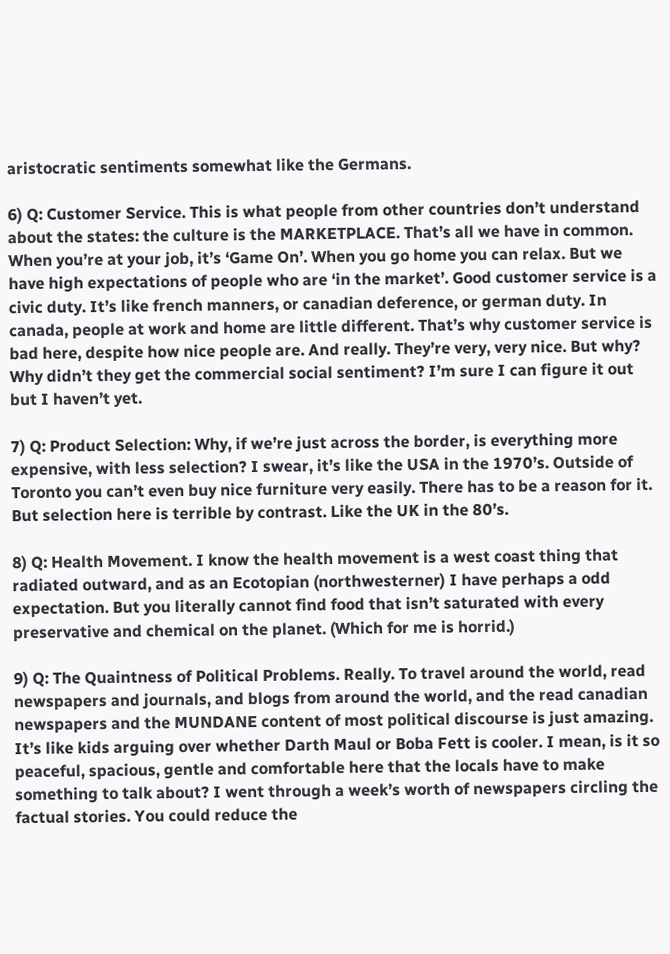aristocratic sentiments somewhat like the Germans.

6) Q: Customer Service. This is what people from other countries don’t understand about the states: the culture is the MARKETPLACE. That’s all we have in common. When you’re at your job, it’s ‘Game On’. When you go home you can relax. But we have high expectations of people who are ‘in the market’. Good customer service is a civic duty. It’s like french manners, or canadian deference, or german duty. In canada, people at work and home are little different. That’s why customer service is bad here, despite how nice people are. And really. They’re very, very nice. But why? Why didn’t they get the commercial social sentiment? I’m sure I can figure it out but I haven’t yet.

7) Q: Product Selection: Why, if we’re just across the border, is everything more expensive, with less selection? I swear, it’s like the USA in the 1970’s. Outside of Toronto you can’t even buy nice furniture very easily. There has to be a reason for it. But selection here is terrible by contrast. Like the UK in the 80’s.

8) Q: Health Movement. I know the health movement is a west coast thing that radiated outward, and as an Ecotopian (northwesterner) I have perhaps a odd expectation. But you literally cannot find food that isn’t saturated with every preservative and chemical on the planet. (Which for me is horrid.)

9) Q: The Quaintness of Political Problems. Really. To travel around the world, read newspapers and journals, and blogs from around the world, and the read canadian newspapers and the MUNDANE content of most political discourse is just amazing. It’s like kids arguing over whether Darth Maul or Boba Fett is cooler. I mean, is it so peaceful, spacious, gentle and comfortable here that the locals have to make something to talk about? I went through a week’s worth of newspapers circling the factual stories. You could reduce the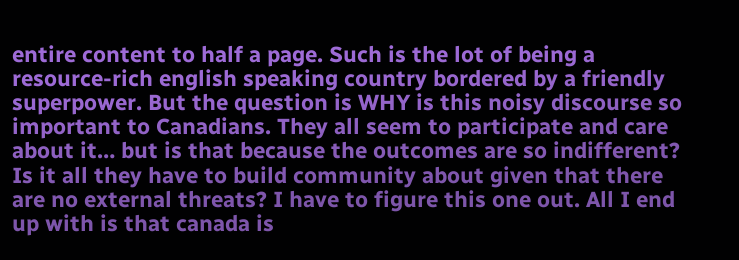entire content to half a page. Such is the lot of being a resource-rich english speaking country bordered by a friendly superpower. But the question is WHY is this noisy discourse so important to Canadians. They all seem to participate and care about it… but is that because the outcomes are so indifferent? Is it all they have to build community about given that there are no external threats? I have to figure this one out. All I end up with is that canada is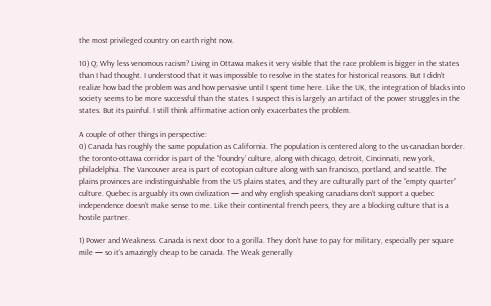the most privileged country on earth right now.

10) Q; Why less venomous racism? Living in Ottawa makes it very visible that the race problem is bigger in the states than I had thought. I understood that it was impossible to resolve in the states for historical reasons. But I didn’t realize how bad the problem was and how pervasive until I spent time here. Like the UK, the integration of blacks into society seems to be more successful than the states. I suspect this is largely an artifact of the power struggles in the states. But its painful. I still think affirmative action only exacerbates the problem.

A couple of other things in perspective:
0) Canada has roughly the same population as California. The population is centered along to the us-canadian border. the toronto-ottawa corridor is part of the “foundry’ culture, along with chicago, detroit, Cincinnati, new york, philadelphia. The Vancouver area is part of ecotopian culture along with san francisco, portland, and seattle. The plains provinces are indistinguishable from the US plains states, and they are culturally part of the “empty quarter” culture. Quebec is arguably its own civilization — and why english speaking canadians don’t support a quebec independence doesn’t make sense to me. Like their continental french peers, they are a blocking culture that is a hostile partner.

1) Power and Weakness. Canada is next door to a gorilla. They don’t have to pay for military, especially per square mile — so it’s amazingly cheap to be canada. The Weak generally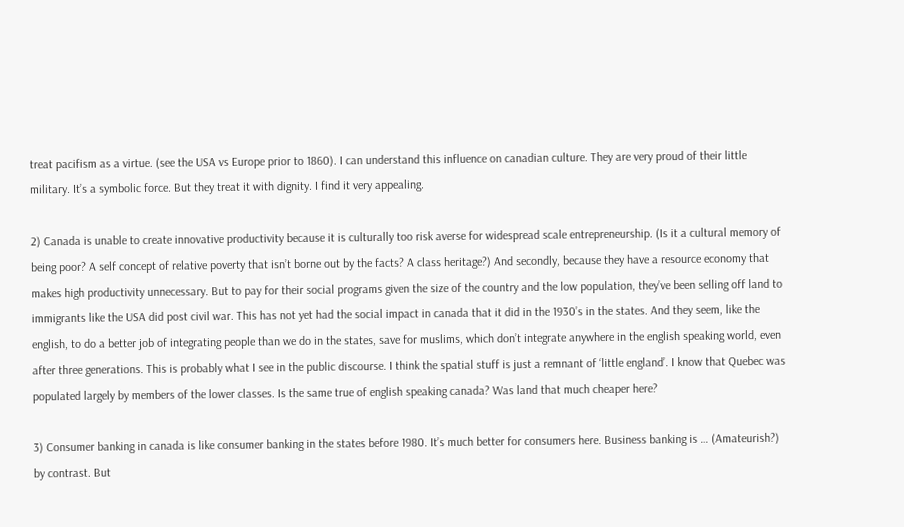treat pacifism as a virtue. (see the USA vs Europe prior to 1860). I can understand this influence on canadian culture. They are very proud of their little military. It’s a symbolic force. But they treat it with dignity. I find it very appealing.

2) Canada is unable to create innovative productivity because it is culturally too risk averse for widespread scale entrepreneurship. (Is it a cultural memory of being poor? A self concept of relative poverty that isn’t borne out by the facts? A class heritage?) And secondly, because they have a resource economy that makes high productivity unnecessary. But to pay for their social programs given the size of the country and the low population, they’ve been selling off land to immigrants like the USA did post civil war. This has not yet had the social impact in canada that it did in the 1930’s in the states. And they seem, like the english, to do a better job of integrating people than we do in the states, save for muslims, which don’t integrate anywhere in the english speaking world, even after three generations. This is probably what I see in the public discourse. I think the spatial stuff is just a remnant of ‘little england’. I know that Quebec was populated largely by members of the lower classes. Is the same true of english speaking canada? Was land that much cheaper here?

3) Consumer banking in canada is like consumer banking in the states before 1980. It’s much better for consumers here. Business banking is … (Amateurish?) by contrast. But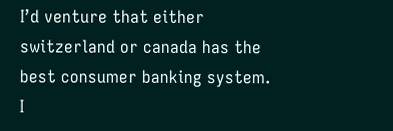I’d venture that either switzerland or canada has the best consumer banking system. I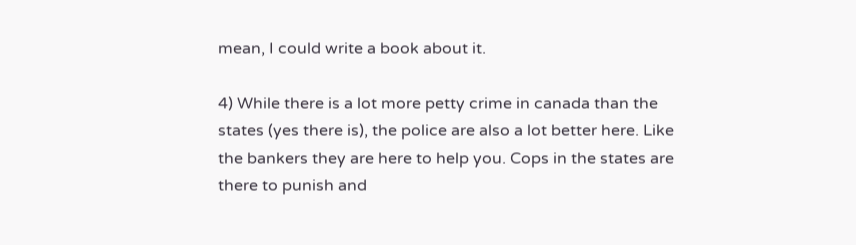mean, I could write a book about it.

4) While there is a lot more petty crime in canada than the states (yes there is), the police are also a lot better here. Like the bankers they are here to help you. Cops in the states are there to punish and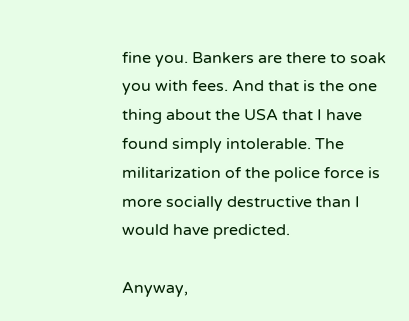fine you. Bankers are there to soak you with fees. And that is the one thing about the USA that I have found simply intolerable. The militarization of the police force is more socially destructive than I would have predicted.

Anyway,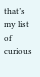that’s my list of curious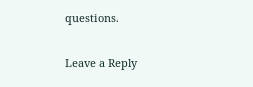questions.

Leave a Reply